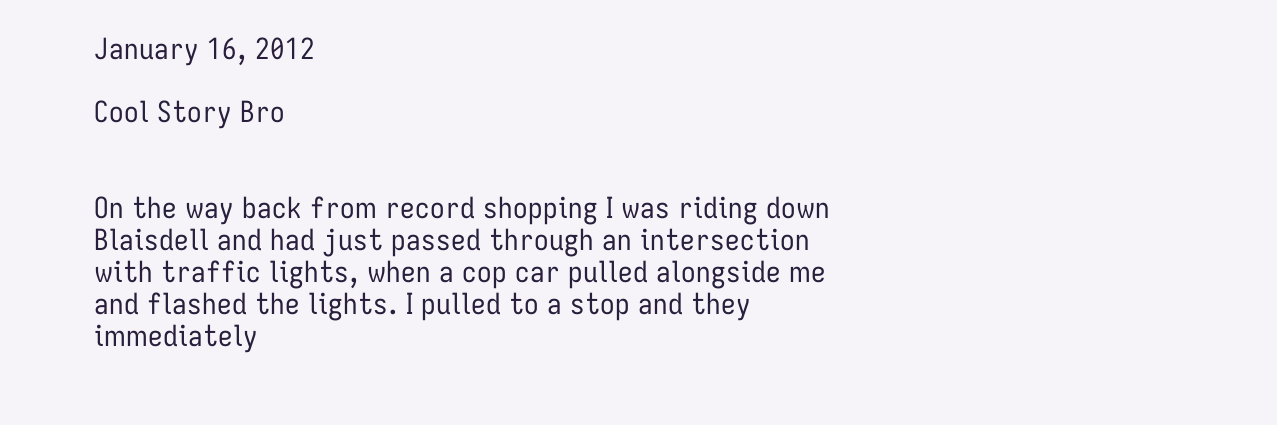January 16, 2012

Cool Story Bro


On the way back from record shopping I was riding down Blaisdell and had just passed through an intersection with traffic lights, when a cop car pulled alongside me and flashed the lights. I pulled to a stop and they immediately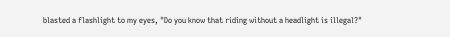blasted a flashlight to my eyes, "Do you know that riding without a headlight is illegal?"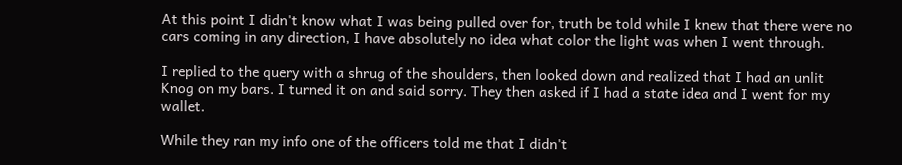At this point I didn't know what I was being pulled over for, truth be told while I knew that there were no cars coming in any direction, I have absolutely no idea what color the light was when I went through.

I replied to the query with a shrug of the shoulders, then looked down and realized that I had an unlit Knog on my bars. I turned it on and said sorry. They then asked if I had a state idea and I went for my wallet.

While they ran my info one of the officers told me that I didn't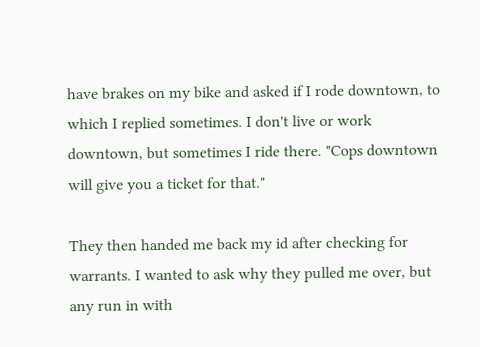have brakes on my bike and asked if I rode downtown, to which I replied sometimes. I don't live or work downtown, but sometimes I ride there. "Cops downtown will give you a ticket for that."

They then handed me back my id after checking for warrants. I wanted to ask why they pulled me over, but any run in with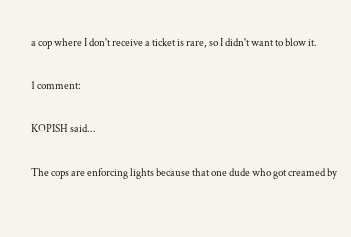a cop where I don't receive a ticket is rare, so I didn't want to blow it.

1 comment:

KOPISH said...

The cops are enforcing lights because that one dude who got creamed by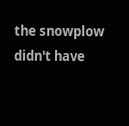the snowplow didn't have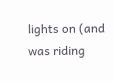lights on (and was riding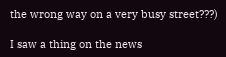the wrong way on a very busy street???)

I saw a thing on the news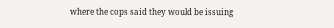where the cops said they would be issuing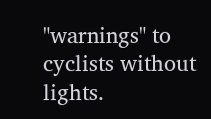"warnings" to cyclists without lights.